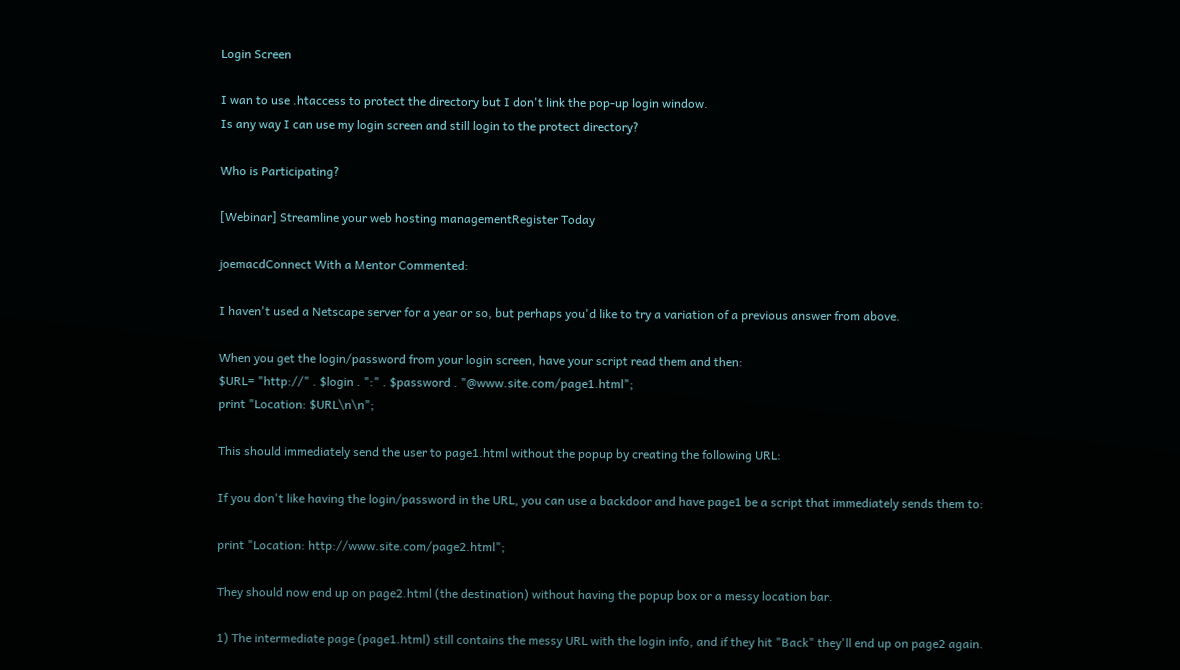Login Screen

I wan to use .htaccess to protect the directory but I don't link the pop-up login window.
Is any way I can use my login screen and still login to the protect directory?

Who is Participating?

[Webinar] Streamline your web hosting managementRegister Today

joemacdConnect With a Mentor Commented:

I haven't used a Netscape server for a year or so, but perhaps you'd like to try a variation of a previous answer from above.

When you get the login/password from your login screen, have your script read them and then:
$URL= "http://" . $login . ":" . $password . "@www.site.com/page1.html";
print "Location: $URL\n\n";

This should immediately send the user to page1.html without the popup by creating the following URL:

If you don't like having the login/password in the URL, you can use a backdoor and have page1 be a script that immediately sends them to:

print "Location: http://www.site.com/page2.html";

They should now end up on page2.html (the destination) without having the popup box or a messy location bar.

1) The intermediate page (page1.html) still contains the messy URL with the login info, and if they hit "Back" they'll end up on page2 again.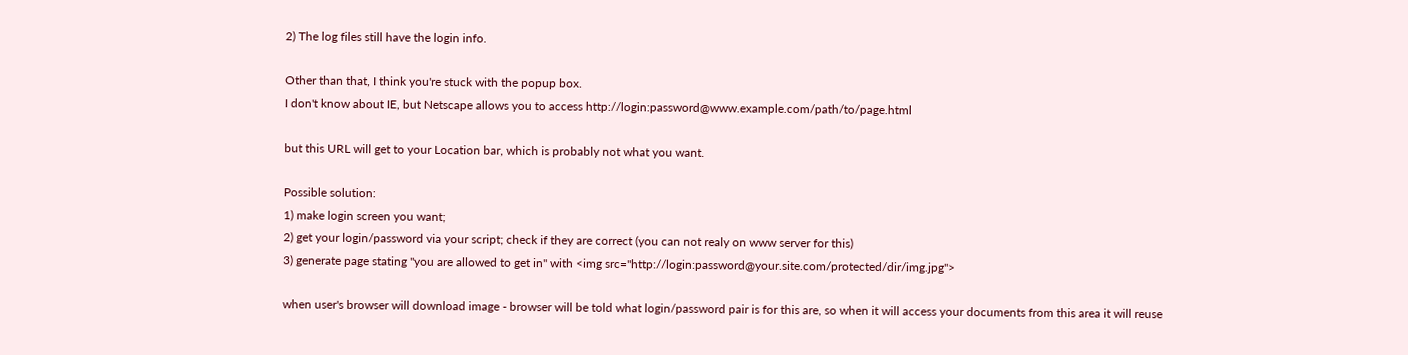2) The log files still have the login info.

Other than that, I think you're stuck with the popup box.
I don't know about IE, but Netscape allows you to access http://login:password@www.example.com/path/to/page.html

but this URL will get to your Location bar, which is probably not what you want.

Possible solution:
1) make login screen you want;
2) get your login/password via your script; check if they are correct (you can not realy on www server for this)
3) generate page stating "you are allowed to get in" with <img src="http://login:password@your.site.com/protected/dir/img.jpg">

when user's browser will download image - browser will be told what login/password pair is for this are, so when it will access your documents from this area it will reuse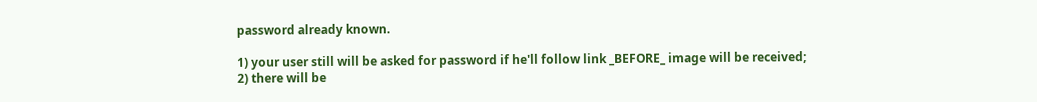password already known.

1) your user still will be asked for password if he'll follow link _BEFORE_ image will be received;
2) there will be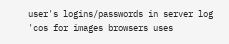user's logins/passwords in server log 'cos for images browsers uses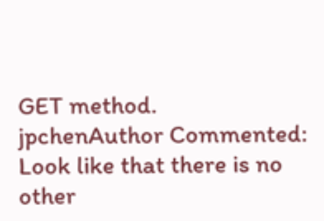GET method.
jpchenAuthor Commented:
Look like that there is no other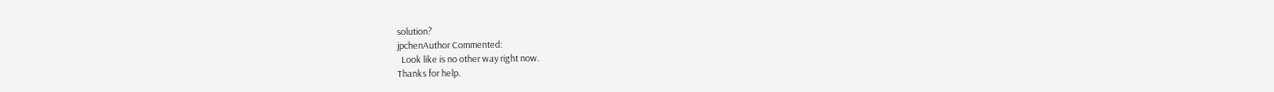solution?
jpchenAuthor Commented:
  Look like is no other way right now.
Thanks for help.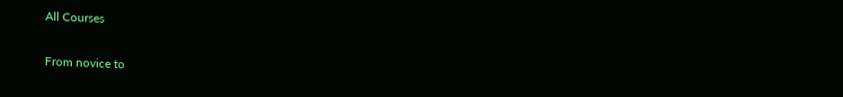All Courses

From novice to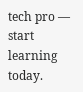tech pro — start learning today.